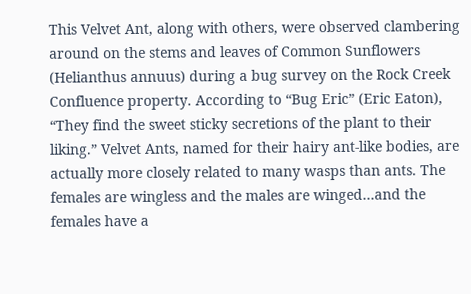This Velvet Ant, along with others, were observed clambering around on the stems and leaves of Common Sunflowers (Helianthus annuus) during a bug survey on the Rock Creek Confluence property. According to “Bug Eric” (Eric Eaton), “They find the sweet sticky secretions of the plant to their liking.” Velvet Ants, named for their hairy ant-like bodies, are actually more closely related to many wasps than ants. The females are wingless and the males are winged…and the females have a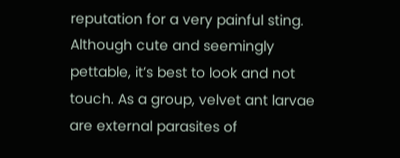reputation for a very painful sting. Although cute and seemingly pettable, it’s best to look and not touch. As a group, velvet ant larvae are external parasites of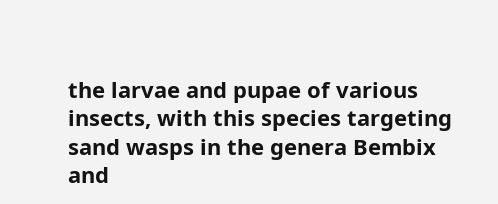the larvae and pupae of various insects, with this species targeting sand wasps in the genera Bembix and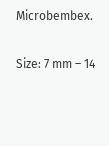Microbembex.

Size: 7 mm – 14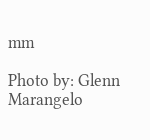mm

Photo by: Glenn Marangelo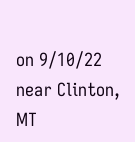on 9/10/22 near Clinton, MT